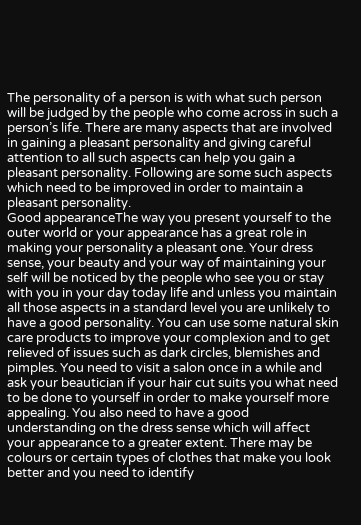The personality of a person is with what such person will be judged by the people who come across in such a person’s life. There are many aspects that are involved in gaining a pleasant personality and giving careful attention to all such aspects can help you gain a pleasant personality. Following are some such aspects which need to be improved in order to maintain a pleasant personality.
Good appearanceThe way you present yourself to the outer world or your appearance has a great role in making your personality a pleasant one. Your dress sense, your beauty and your way of maintaining your self will be noticed by the people who see you or stay with you in your day today life and unless you maintain all those aspects in a standard level you are unlikely to have a good personality. You can use some natural skin care products to improve your complexion and to get relieved of issues such as dark circles, blemishes and pimples. You need to visit a salon once in a while and ask your beautician if your hair cut suits you what need to be done to yourself in order to make yourself more appealing. You also need to have a good understanding on the dress sense which will affect your appearance to a greater extent. There may be colours or certain types of clothes that make you look better and you need to identify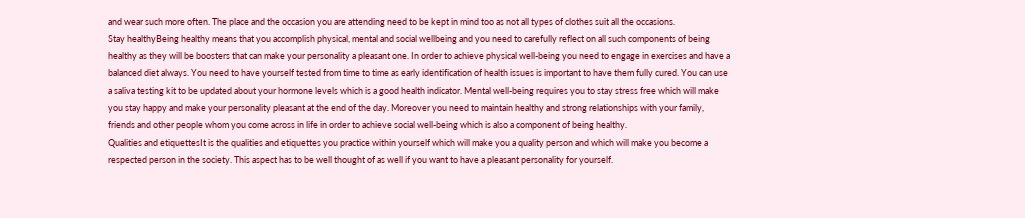and wear such more often. The place and the occasion you are attending need to be kept in mind too as not all types of clothes suit all the occasions.
Stay healthyBeing healthy means that you accomplish physical, mental and social wellbeing and you need to carefully reflect on all such components of being healthy as they will be boosters that can make your personality a pleasant one. In order to achieve physical well-being you need to engage in exercises and have a balanced diet always. You need to have yourself tested from time to time as early identification of health issues is important to have them fully cured. You can use a saliva testing kit to be updated about your hormone levels which is a good health indicator. Mental well-being requires you to stay stress free which will make you stay happy and make your personality pleasant at the end of the day. Moreover you need to maintain healthy and strong relationships with your family, friends and other people whom you come across in life in order to achieve social well-being which is also a component of being healthy.
Qualities and etiquettesIt is the qualities and etiquettes you practice within yourself which will make you a quality person and which will make you become a respected person in the society. This aspect has to be well thought of as well if you want to have a pleasant personality for yourself.